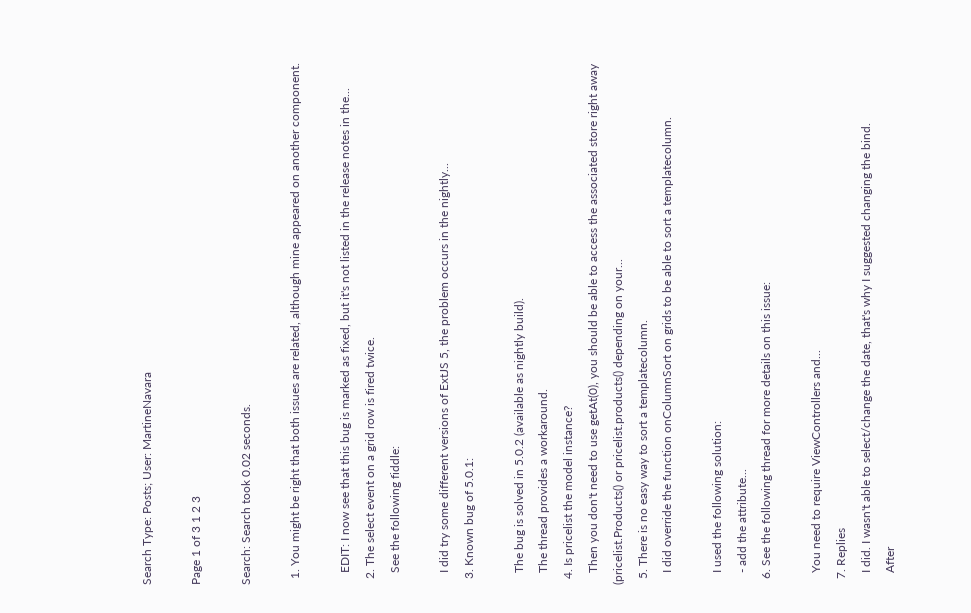Search Type: Posts; User: MartineNavara

Page 1 of 3 1 2 3

Search: Search took 0.02 seconds.

  1. You might be right that both issues are related, although mine appeared on another component.

    EDIT: I now see that this bug is marked as fixed, but it's not listed in the release notes in the...
  2. The select event on a grid row is fired twice.
    See the following fiddle:

    I did try some different versions of ExtJS 5, the problem occurs in the nightly...
  3. Known bug of 5.0.1:

    The bug is solved in 5.0.2 (available as nightly build).
    The thread provides a workaround.
  4. Is pricelist the model instance?
    Then you don't need to use getAt(0), you should be able to access the associated store right away (pricelist.Products() or pricelist.products() depending on your...
  5. There is no easy way to sort a templatecolumn.
    I did override the function onColumnSort on grids to be able to sort a templatecolumn.

    I used the following solution:
    - add the attribute...
  6. See the following thread for more details on this issue:

    You need to require ViewControllers and...
  7. Replies
    I did. I wasn't able to select/change the date, that's why I suggested changing the bind.
    After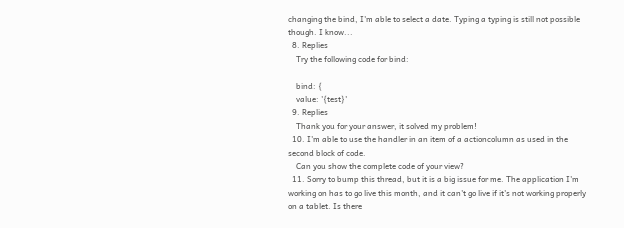changing the bind, I'm able to select a date. Typing a typing is still not possible though. I know...
  8. Replies
    Try the following code for bind:

    bind: {
    value: '{test}'
  9. Replies
    Thank you for your answer, it solved my problem!
  10. I'm able to use the handler in an item of a actioncolumn as used in the second block of code.
    Can you show the complete code of your view?
  11. Sorry to bump this thread, but it is a big issue for me. The application I'm working on has to go live this month, and it can't go live if it's not working properly on a tablet. Is there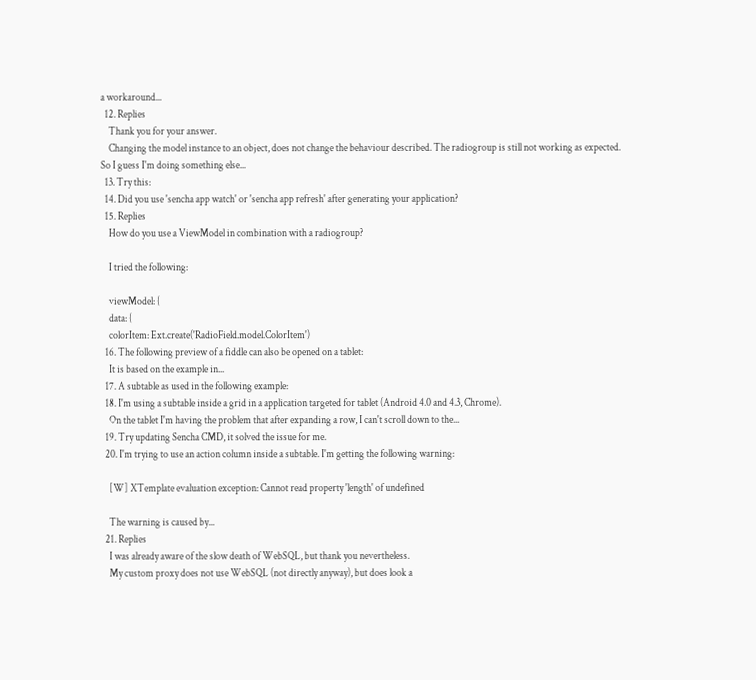a workaround...
  12. Replies
    Thank you for your answer.
    Changing the model instance to an object, does not change the behaviour described. The radiogroup is still not working as expected. So I guess I'm doing something else...
  13. Try this:
  14. Did you use 'sencha app watch' or 'sencha app refresh' after generating your application?
  15. Replies
    How do you use a ViewModel in combination with a radiogroup?

    I tried the following:

    viewModel: {
    data: {
    colorItem: Ext.create('RadioField.model.ColorItem')
  16. The following preview of a fiddle can also be opened on a tablet:
    It is based on the example in...
  17. A subtable as used in the following example:
  18. I'm using a subtable inside a grid in a application targeted for tablet (Android 4.0 and 4.3, Chrome).
    On the tablet I'm having the problem that after expanding a row, I can't scroll down to the...
  19. Try updating Sencha CMD, it solved the issue for me.
  20. I'm trying to use an action column inside a subtable. I'm getting the following warning:

    [W] XTemplate evaluation exception: Cannot read property 'length' of undefined

    The warning is caused by...
  21. Replies
    I was already aware of the slow death of WebSQL, but thank you nevertheless.
    My custom proxy does not use WebSQL (not directly anyway), but does look a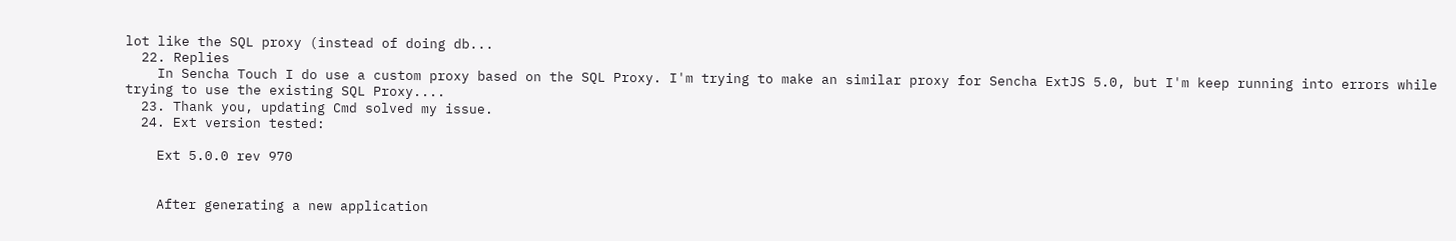lot like the SQL proxy (instead of doing db...
  22. Replies
    In Sencha Touch I do use a custom proxy based on the SQL Proxy. I'm trying to make an similar proxy for Sencha ExtJS 5.0, but I'm keep running into errors while trying to use the existing SQL Proxy....
  23. Thank you, updating Cmd solved my issue.
  24. Ext version tested:

    Ext 5.0.0 rev 970


    After generating a new application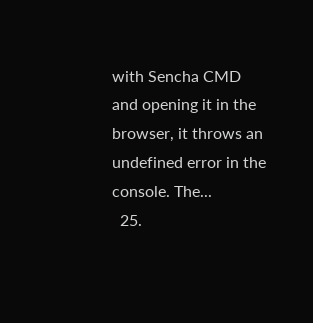with Sencha CMD and opening it in the browser, it throws an undefined error in the console. The...
  25.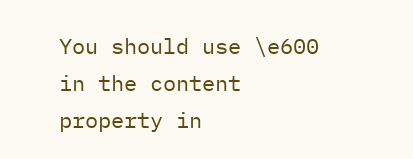You should use \e600 in the content property in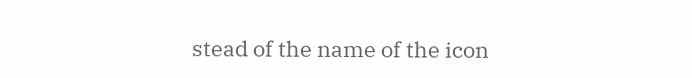stead of the name of the icon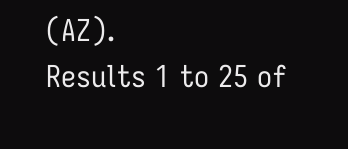(AZ).
Results 1 to 25 of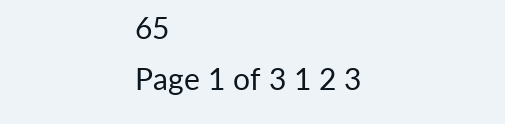65
Page 1 of 3 1 2 3